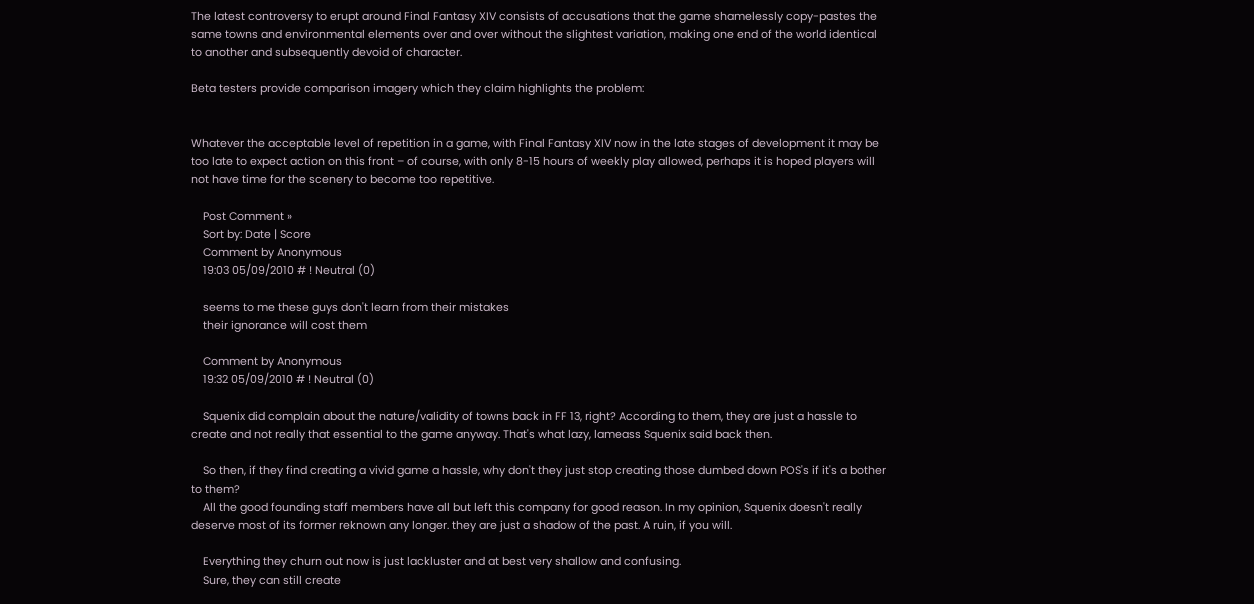The latest controversy to erupt around Final Fantasy XIV consists of accusations that the game shamelessly copy-pastes the same towns and environmental elements over and over without the slightest variation, making one end of the world identical to another and subsequently devoid of character.

Beta testers provide comparison imagery which they claim highlights the problem:


Whatever the acceptable level of repetition in a game, with Final Fantasy XIV now in the late stages of development it may be too late to expect action on this front – of course, with only 8-15 hours of weekly play allowed, perhaps it is hoped players will not have time for the scenery to become too repetitive.

    Post Comment »
    Sort by: Date | Score
    Comment by Anonymous
    19:03 05/09/2010 # ! Neutral (0)

    seems to me these guys don't learn from their mistakes
    their ignorance will cost them

    Comment by Anonymous
    19:32 05/09/2010 # ! Neutral (0)

    Squenix did complain about the nature/validity of towns back in FF 13, right? According to them, they are just a hassle to create and not really that essential to the game anyway. That's what lazy, lameass Squenix said back then.

    So then, if they find creating a vivid game a hassle, why don't they just stop creating those dumbed down POS's if it's a bother to them?
    All the good founding staff members have all but left this company for good reason. In my opinion, Squenix doesn't really deserve most of its former reknown any longer. they are just a shadow of the past. A ruin, if you will.

    Everything they churn out now is just lackluster and at best very shallow and confusing.
    Sure, they can still create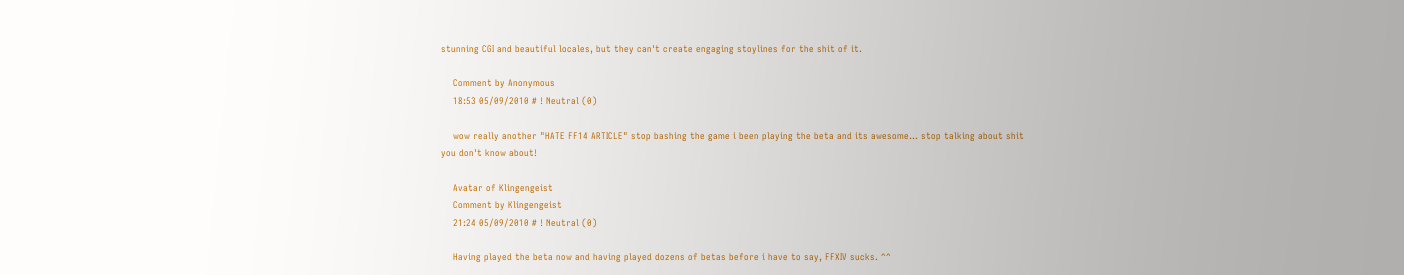stunning CGI and beautiful locales, but they can't create engaging stoylines for the shit of it.

    Comment by Anonymous
    18:53 05/09/2010 # ! Neutral (0)

    wow really another "HATE FF14 ARTICLE" stop bashing the game i been playing the beta and its awesome... stop talking about shit you don't know about!

    Avatar of Klingengeist
    Comment by Klingengeist
    21:24 05/09/2010 # ! Neutral (0)

    Having played the beta now and having played dozens of betas before i have to say, FFXIV sucks. ^^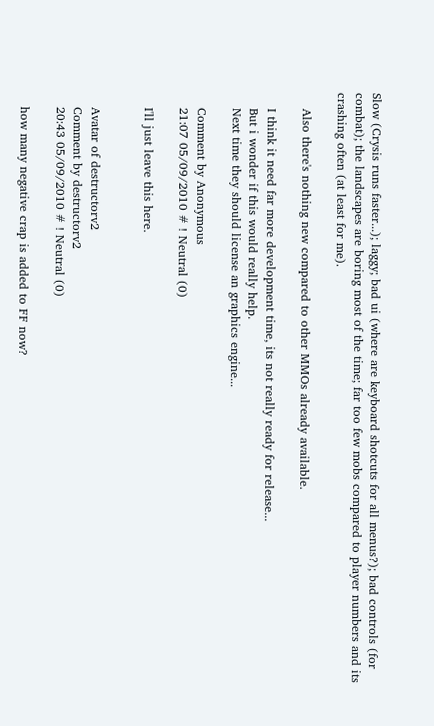Slow (Crysis runs faster...); laggy; bad ui (where are keyboard shotcuts for all menus?); bad controls (for combat); the landscapes are boring most of the time; far too few mobs compared to player numbers and its crashing often (at least for me).

    Also there's nothing new compared to other MMOs already available.

    I think it need far more development time, its not really ready for release...
    But i wonder if this would really help.
    Next time they should license an graphics engine...

    Comment by Anonymous
    21:07 05/09/2010 # ! Neutral (0)

    I'll just leave this here.


    Avatar of destructorv2
    Comment by destructorv2
    20:43 05/09/2010 # ! Neutral (0)

    how many negative crap is added to FF now?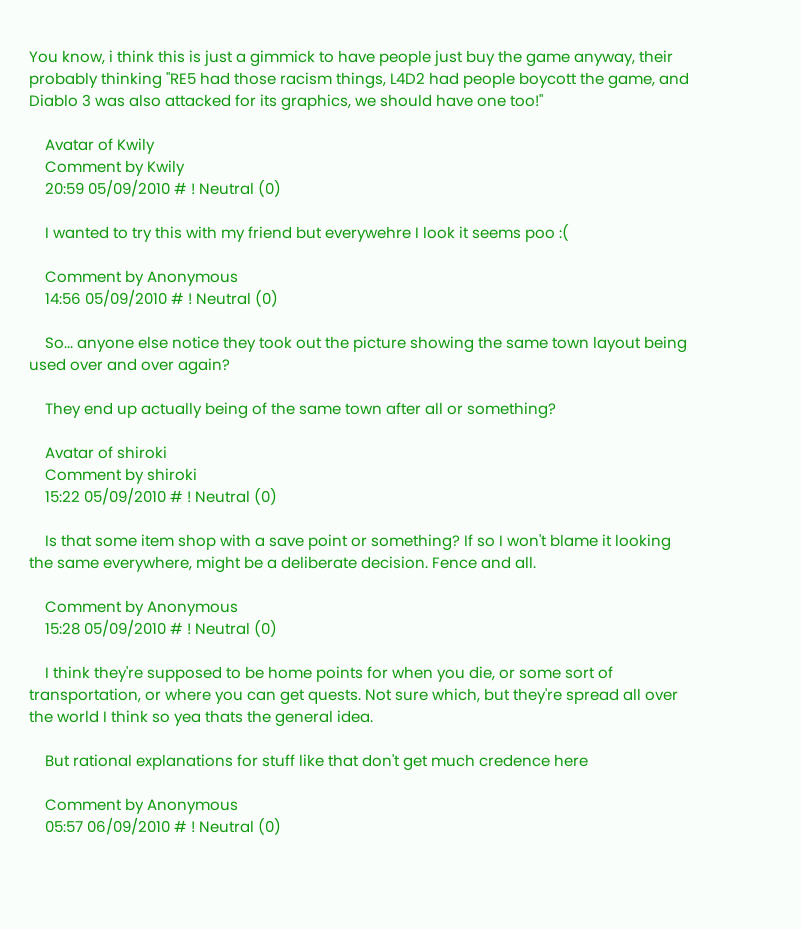You know, i think this is just a gimmick to have people just buy the game anyway, their probably thinking "RE5 had those racism things, L4D2 had people boycott the game, and Diablo 3 was also attacked for its graphics, we should have one too!"

    Avatar of Kwily
    Comment by Kwily
    20:59 05/09/2010 # ! Neutral (0)

    I wanted to try this with my friend but everywehre I look it seems poo :(

    Comment by Anonymous
    14:56 05/09/2010 # ! Neutral (0)

    So... anyone else notice they took out the picture showing the same town layout being used over and over again?

    They end up actually being of the same town after all or something?

    Avatar of shiroki
    Comment by shiroki
    15:22 05/09/2010 # ! Neutral (0)

    Is that some item shop with a save point or something? If so I won't blame it looking the same everywhere, might be a deliberate decision. Fence and all.

    Comment by Anonymous
    15:28 05/09/2010 # ! Neutral (0)

    I think they're supposed to be home points for when you die, or some sort of transportation, or where you can get quests. Not sure which, but they're spread all over the world I think so yea thats the general idea.

    But rational explanations for stuff like that don't get much credence here

    Comment by Anonymous
    05:57 06/09/2010 # ! Neutral (0)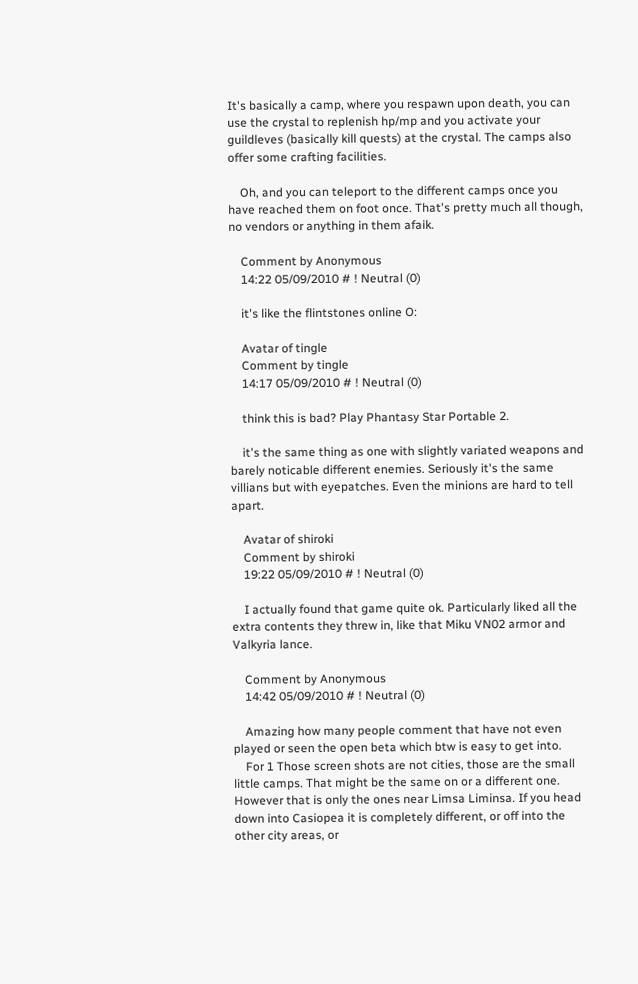It's basically a camp, where you respawn upon death, you can use the crystal to replenish hp/mp and you activate your guildleves (basically kill quests) at the crystal. The camps also offer some crafting facilities.

    Oh, and you can teleport to the different camps once you have reached them on foot once. That's pretty much all though, no vendors or anything in them afaik.

    Comment by Anonymous
    14:22 05/09/2010 # ! Neutral (0)

    it's like the flintstones online O:

    Avatar of tingle
    Comment by tingle
    14:17 05/09/2010 # ! Neutral (0)

    think this is bad? Play Phantasy Star Portable 2.

    it's the same thing as one with slightly variated weapons and barely noticable different enemies. Seriously it's the same villians but with eyepatches. Even the minions are hard to tell apart.

    Avatar of shiroki
    Comment by shiroki
    19:22 05/09/2010 # ! Neutral (0)

    I actually found that game quite ok. Particularly liked all the extra contents they threw in, like that Miku VN02 armor and Valkyria lance.

    Comment by Anonymous
    14:42 05/09/2010 # ! Neutral (0)

    Amazing how many people comment that have not even played or seen the open beta which btw is easy to get into.
    For 1 Those screen shots are not cities, those are the small little camps. That might be the same on or a different one. However that is only the ones near Limsa Liminsa. If you head down into Casiopea it is completely different, or off into the other city areas, or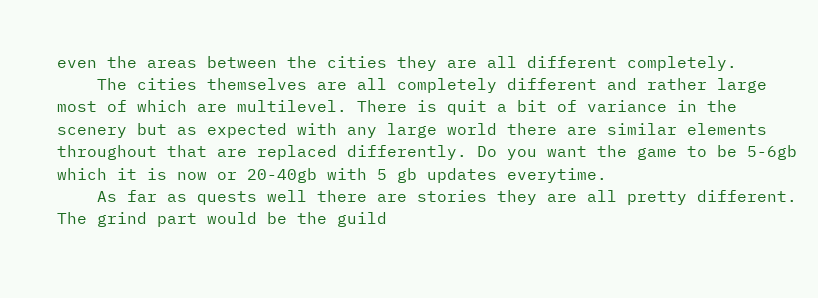even the areas between the cities they are all different completely.
    The cities themselves are all completely different and rather large most of which are multilevel. There is quit a bit of variance in the scenery but as expected with any large world there are similar elements throughout that are replaced differently. Do you want the game to be 5-6gb which it is now or 20-40gb with 5 gb updates everytime.
    As far as quests well there are stories they are all pretty different. The grind part would be the guild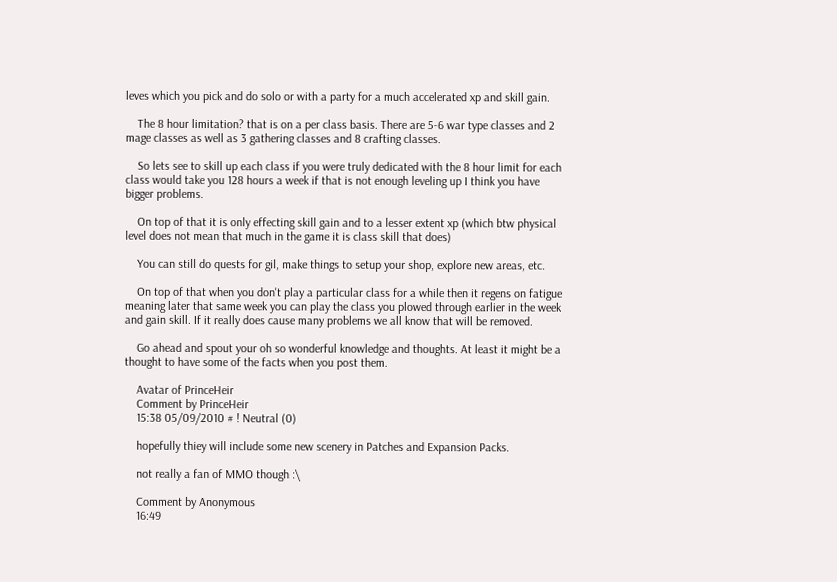leves which you pick and do solo or with a party for a much accelerated xp and skill gain.

    The 8 hour limitation? that is on a per class basis. There are 5-6 war type classes and 2 mage classes as well as 3 gathering classes and 8 crafting classes.

    So lets see to skill up each class if you were truly dedicated with the 8 hour limit for each class would take you 128 hours a week if that is not enough leveling up I think you have bigger problems.

    On top of that it is only effecting skill gain and to a lesser extent xp (which btw physical level does not mean that much in the game it is class skill that does)

    You can still do quests for gil, make things to setup your shop, explore new areas, etc.

    On top of that when you don't play a particular class for a while then it regens on fatigue meaning later that same week you can play the class you plowed through earlier in the week and gain skill. If it really does cause many problems we all know that will be removed.

    Go ahead and spout your oh so wonderful knowledge and thoughts. At least it might be a thought to have some of the facts when you post them.

    Avatar of PrinceHeir
    Comment by PrinceHeir
    15:38 05/09/2010 # ! Neutral (0)

    hopefully thiey will include some new scenery in Patches and Expansion Packs.

    not really a fan of MMO though :\

    Comment by Anonymous
    16:49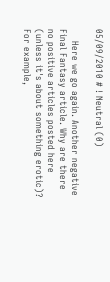05/09/2010 # ! Neutral (0)

    Here we go again. Another negative Final Fantasy article. Why are there no positive articles posted here (unless it's about something erotic)? For example,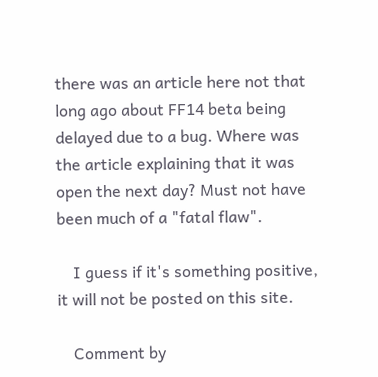there was an article here not that long ago about FF14 beta being delayed due to a bug. Where was the article explaining that it was open the next day? Must not have been much of a "fatal flaw".

    I guess if it's something positive, it will not be posted on this site.

    Comment by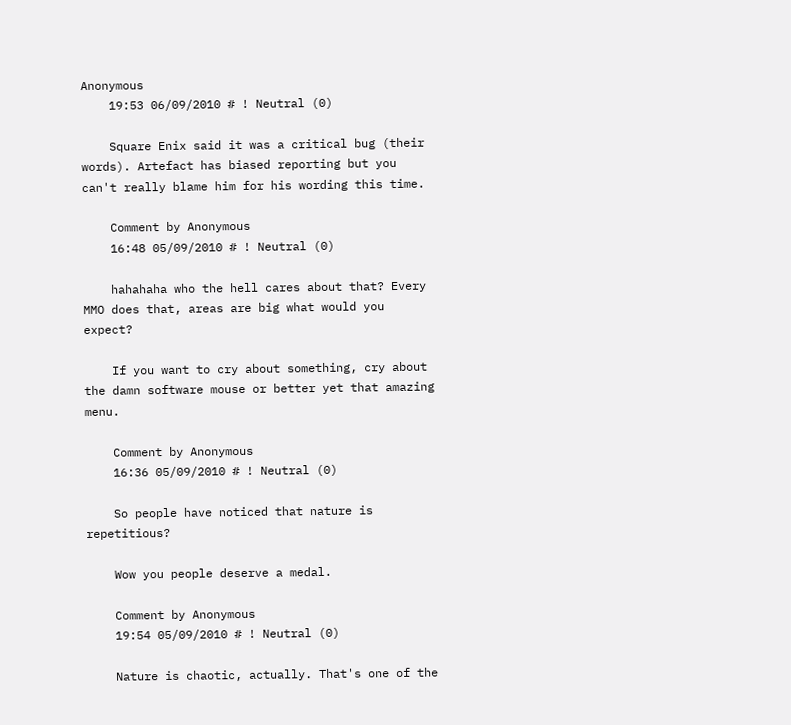Anonymous
    19:53 06/09/2010 # ! Neutral (0)

    Square Enix said it was a critical bug (their words). Artefact has biased reporting but you can't really blame him for his wording this time.

    Comment by Anonymous
    16:48 05/09/2010 # ! Neutral (0)

    hahahaha who the hell cares about that? Every MMO does that, areas are big what would you expect?

    If you want to cry about something, cry about the damn software mouse or better yet that amazing menu.

    Comment by Anonymous
    16:36 05/09/2010 # ! Neutral (0)

    So people have noticed that nature is repetitious?

    Wow you people deserve a medal.

    Comment by Anonymous
    19:54 05/09/2010 # ! Neutral (0)

    Nature is chaotic, actually. That's one of the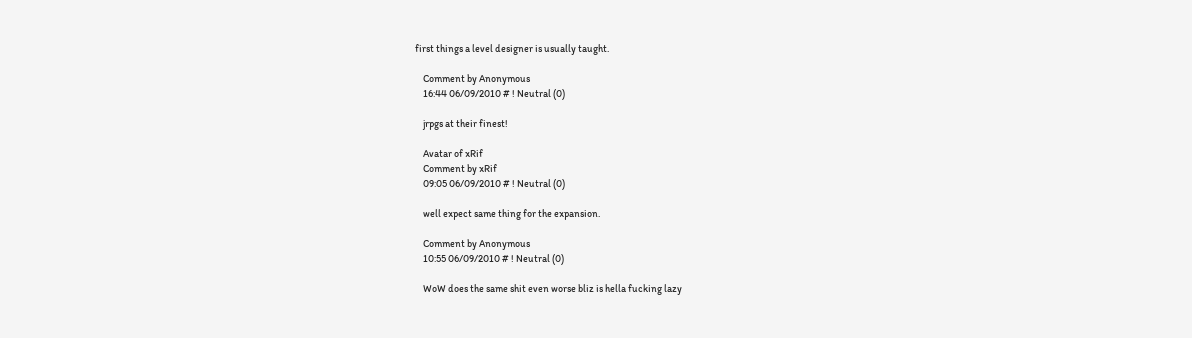first things a level designer is usually taught.

    Comment by Anonymous
    16:44 06/09/2010 # ! Neutral (0)

    jrpgs at their finest!

    Avatar of xRif
    Comment by xRif
    09:05 06/09/2010 # ! Neutral (0)

    well expect same thing for the expansion.

    Comment by Anonymous
    10:55 06/09/2010 # ! Neutral (0)

    WoW does the same shit even worse bliz is hella fucking lazy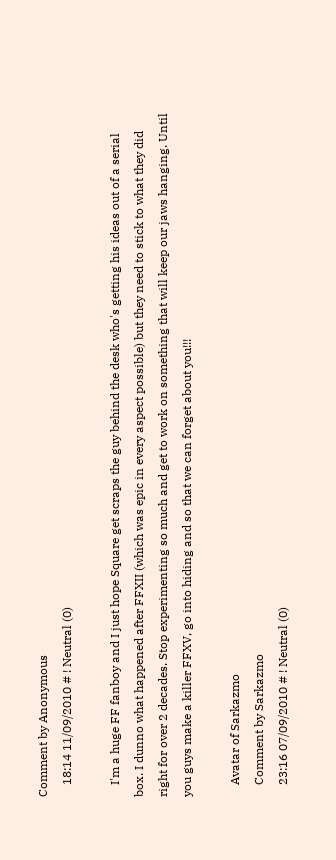Comment by Anonymous
    18:14 11/09/2010 # ! Neutral (0)

    I'm a huge FF fanboy and I just hope Square get scraps the guy behind the desk who's getting his ideas out of a serial box. I dunno what happened after FFXII (which was epic in every aspect possible) but they need to stick to what they did right for over 2 decades. Stop experimenting so much and get to work on something that will keep our jaws hanging. Until you guys make a killer FFXV, go into hiding and so that we can forget about you!!!

    Avatar of Sarkazmo
    Comment by Sarkazmo
    23:16 07/09/2010 # ! Neutral (0)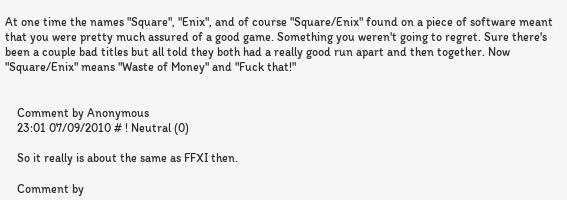At one time the names "Square", "Enix", and of course "Square/Enix" found on a piece of software meant that you were pretty much assured of a good game. Something you weren't going to regret. Sure there's been a couple bad titles but all told they both had a really good run apart and then together. Now "Square/Enix" means "Waste of Money" and "Fuck that!"


    Comment by Anonymous
    23:01 07/09/2010 # ! Neutral (0)

    So it really is about the same as FFXI then.

    Comment by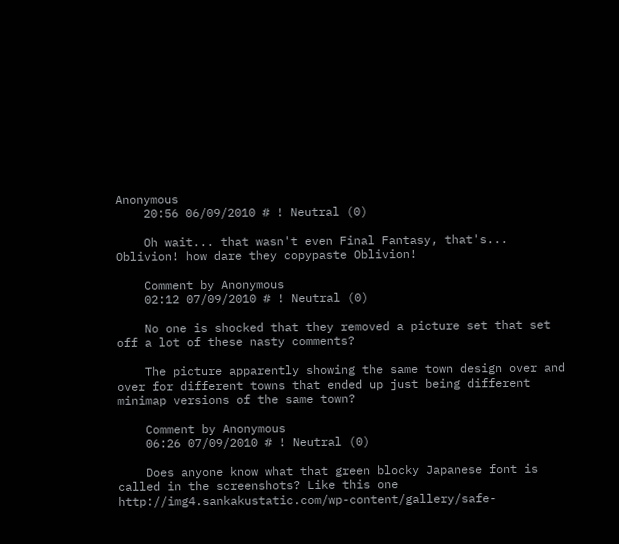Anonymous
    20:56 06/09/2010 # ! Neutral (0)

    Oh wait... that wasn't even Final Fantasy, that's... Oblivion! how dare they copypaste Oblivion!

    Comment by Anonymous
    02:12 07/09/2010 # ! Neutral (0)

    No one is shocked that they removed a picture set that set off a lot of these nasty comments?

    The picture apparently showing the same town design over and over for different towns that ended up just being different minimap versions of the same town?

    Comment by Anonymous
    06:26 07/09/2010 # ! Neutral (0)

    Does anyone know what that green blocky Japanese font is called in the screenshots? Like this one http://img4.sankakustatic.com/wp-content/gallery/safe-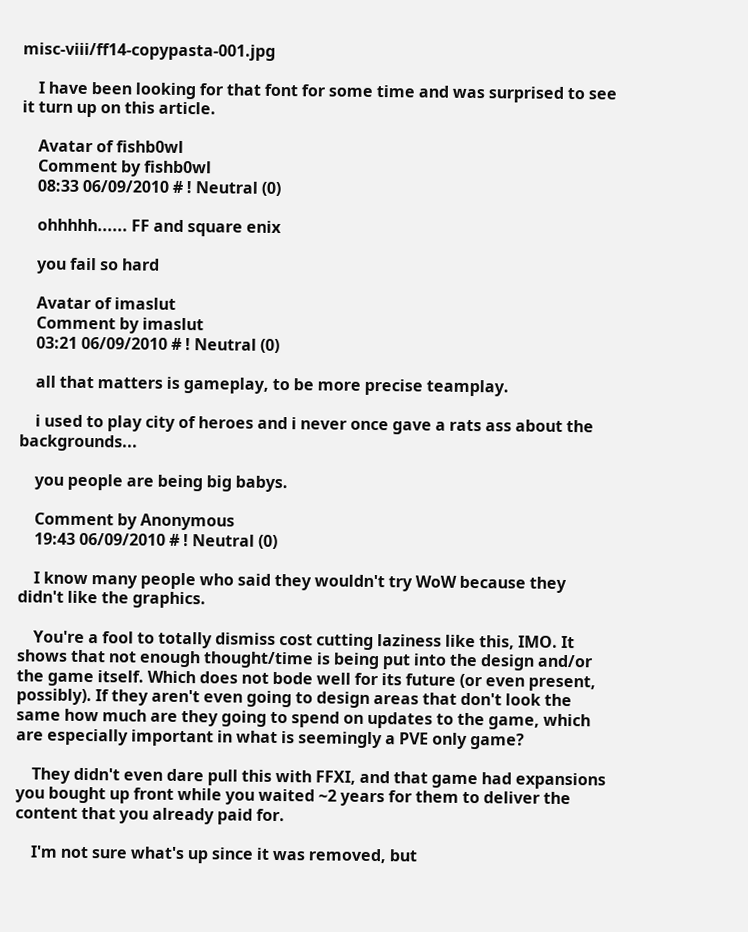misc-viii/ff14-copypasta-001.jpg

    I have been looking for that font for some time and was surprised to see it turn up on this article.

    Avatar of fishb0wl
    Comment by fishb0wl
    08:33 06/09/2010 # ! Neutral (0)

    ohhhhh...... FF and square enix

    you fail so hard

    Avatar of imaslut
    Comment by imaslut
    03:21 06/09/2010 # ! Neutral (0)

    all that matters is gameplay, to be more precise teamplay.

    i used to play city of heroes and i never once gave a rats ass about the backgrounds...

    you people are being big babys.

    Comment by Anonymous
    19:43 06/09/2010 # ! Neutral (0)

    I know many people who said they wouldn't try WoW because they didn't like the graphics.

    You're a fool to totally dismiss cost cutting laziness like this, IMO. It shows that not enough thought/time is being put into the design and/or the game itself. Which does not bode well for its future (or even present, possibly). If they aren't even going to design areas that don't look the same how much are they going to spend on updates to the game, which are especially important in what is seemingly a PVE only game?

    They didn't even dare pull this with FFXI, and that game had expansions you bought up front while you waited ~2 years for them to deliver the content that you already paid for.

    I'm not sure what's up since it was removed, but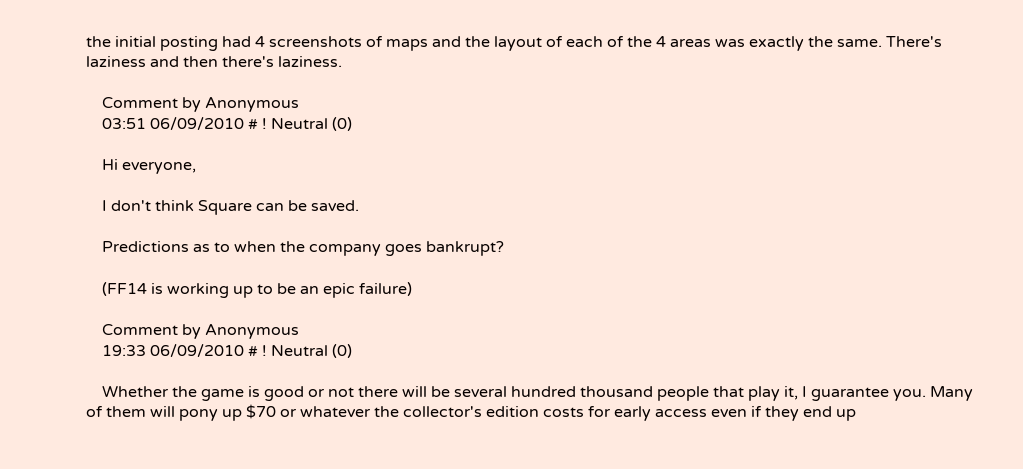the initial posting had 4 screenshots of maps and the layout of each of the 4 areas was exactly the same. There's laziness and then there's laziness.

    Comment by Anonymous
    03:51 06/09/2010 # ! Neutral (0)

    Hi everyone,

    I don't think Square can be saved.

    Predictions as to when the company goes bankrupt?

    (FF14 is working up to be an epic failure)

    Comment by Anonymous
    19:33 06/09/2010 # ! Neutral (0)

    Whether the game is good or not there will be several hundred thousand people that play it, I guarantee you. Many of them will pony up $70 or whatever the collector's edition costs for early access even if they end up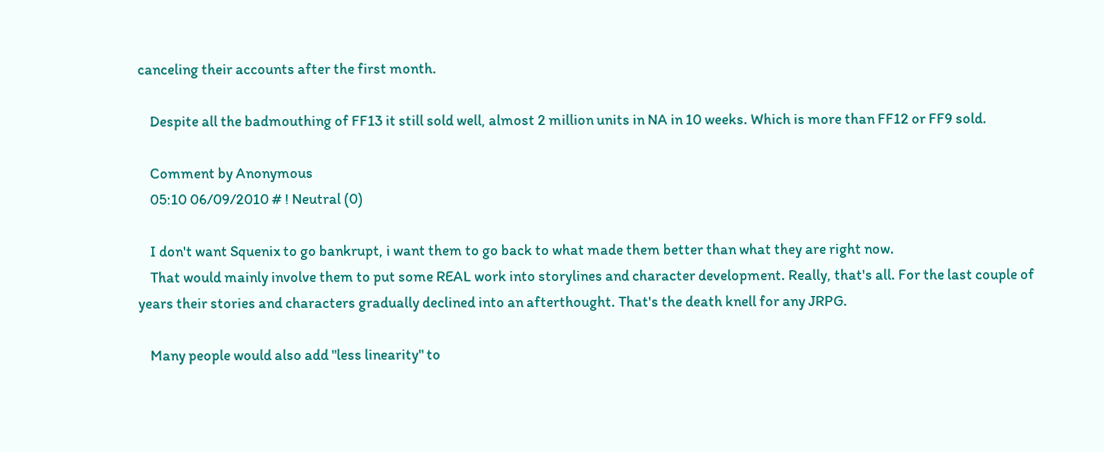canceling their accounts after the first month.

    Despite all the badmouthing of FF13 it still sold well, almost 2 million units in NA in 10 weeks. Which is more than FF12 or FF9 sold.

    Comment by Anonymous
    05:10 06/09/2010 # ! Neutral (0)

    I don't want Squenix to go bankrupt, i want them to go back to what made them better than what they are right now.
    That would mainly involve them to put some REAL work into storylines and character development. Really, that's all. For the last couple of years their stories and characters gradually declined into an afterthought. That's the death knell for any JRPG.

    Many people would also add "less linearity" to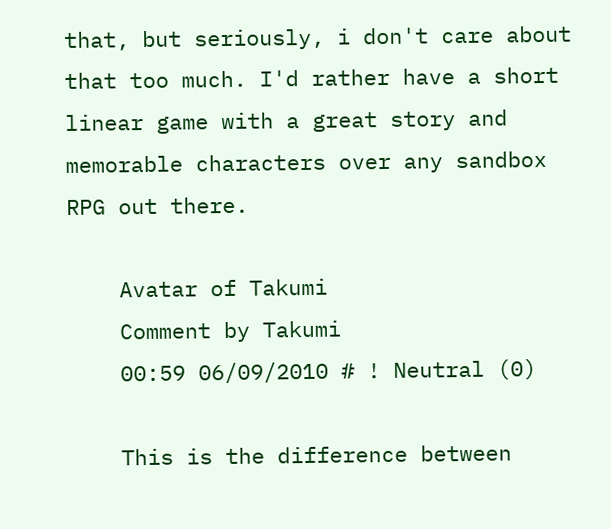that, but seriously, i don't care about that too much. I'd rather have a short linear game with a great story and memorable characters over any sandbox RPG out there.

    Avatar of Takumi
    Comment by Takumi
    00:59 06/09/2010 # ! Neutral (0)

    This is the difference between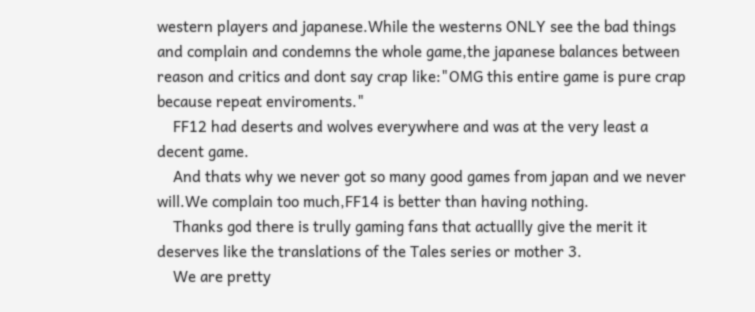western players and japanese.While the westerns ONLY see the bad things and complain and condemns the whole game,the japanese balances between reason and critics and dont say crap like:"OMG this entire game is pure crap because repeat enviroments."
    FF12 had deserts and wolves everywhere and was at the very least a decent game.
    And thats why we never got so many good games from japan and we never will.We complain too much,FF14 is better than having nothing.
    Thanks god there is trully gaming fans that actuallly give the merit it deserves like the translations of the Tales series or mother 3.
    We are pretty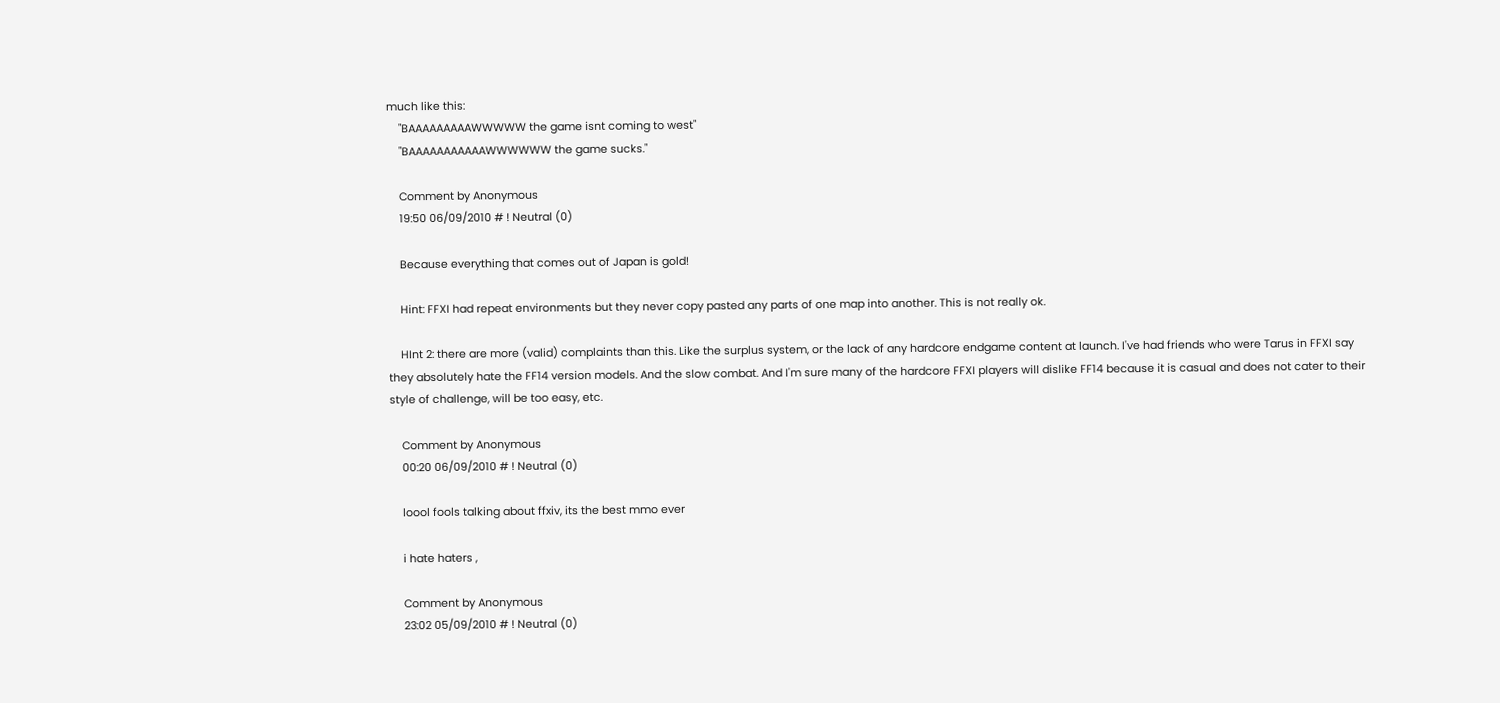much like this:
    "BAAAAAAAAAWWWWW the game isnt coming to west"
    "BAAAAAAAAAAAWWWWWW the game sucks."

    Comment by Anonymous
    19:50 06/09/2010 # ! Neutral (0)

    Because everything that comes out of Japan is gold!

    Hint: FFXI had repeat environments but they never copy pasted any parts of one map into another. This is not really ok.

    HInt 2: there are more (valid) complaints than this. Like the surplus system, or the lack of any hardcore endgame content at launch. I've had friends who were Tarus in FFXI say they absolutely hate the FF14 version models. And the slow combat. And I'm sure many of the hardcore FFXI players will dislike FF14 because it is casual and does not cater to their style of challenge, will be too easy, etc.

    Comment by Anonymous
    00:20 06/09/2010 # ! Neutral (0)

    loool fools talking about ffxiv, its the best mmo ever

    i hate haters ,

    Comment by Anonymous
    23:02 05/09/2010 # ! Neutral (0)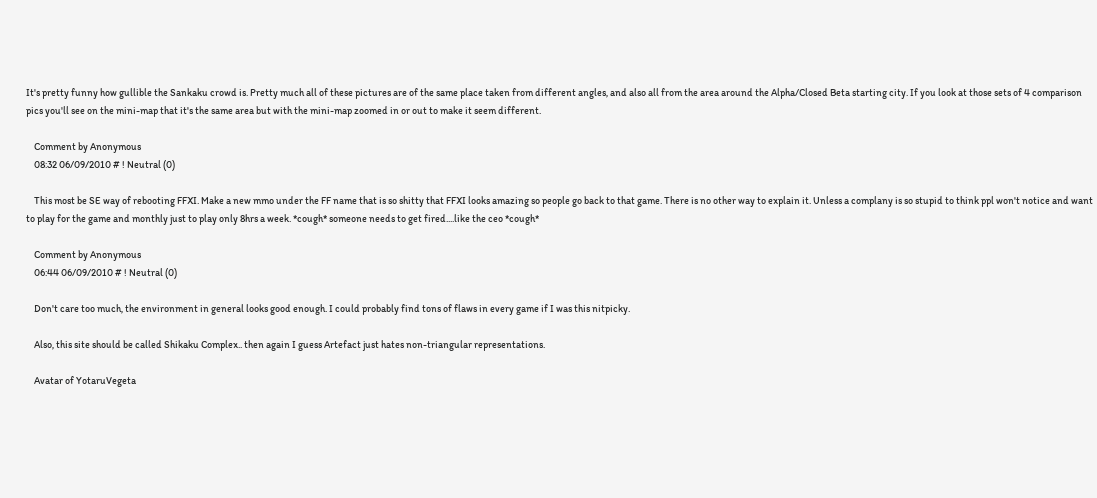It's pretty funny how gullible the Sankaku crowd is. Pretty much all of these pictures are of the same place taken from different angles, and also all from the area around the Alpha/Closed Beta starting city. If you look at those sets of 4 comparison pics you'll see on the mini-map that it's the same area but with the mini-map zoomed in or out to make it seem different.

    Comment by Anonymous
    08:32 06/09/2010 # ! Neutral (0)

    This most be SE way of rebooting FFXI. Make a new mmo under the FF name that is so shitty that FFXI looks amazing so people go back to that game. There is no other way to explain it. Unless a complany is so stupid to think ppl won't notice and want to play for the game and monthly just to play only 8hrs a week. *cough* someone needs to get fired....like the ceo *cough*

    Comment by Anonymous
    06:44 06/09/2010 # ! Neutral (0)

    Don't care too much, the environment in general looks good enough. I could probably find tons of flaws in every game if I was this nitpicky.

    Also, this site should be called Shikaku Complex.. then again I guess Artefact just hates non-triangular representations.

    Avatar of YotaruVegeta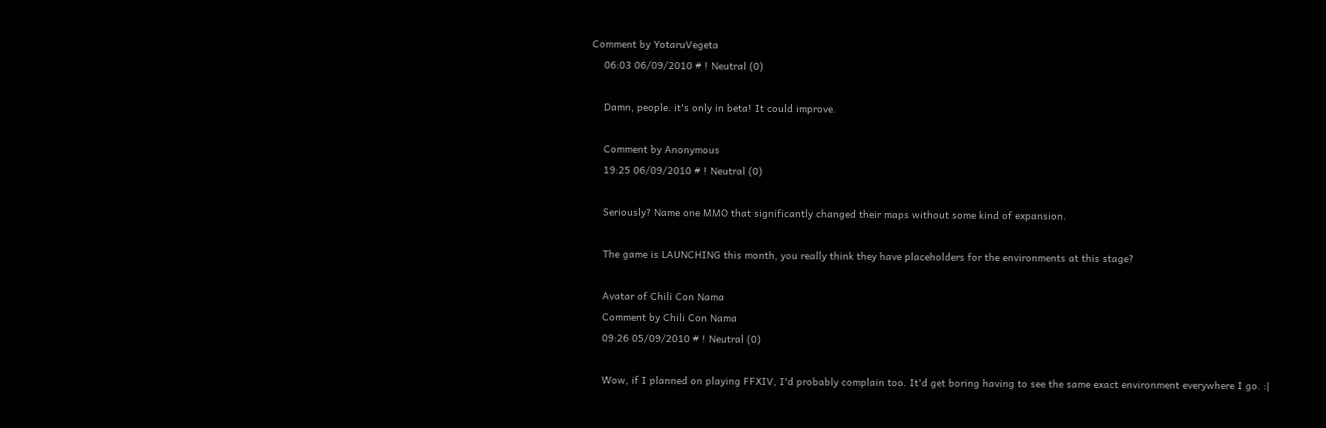Comment by YotaruVegeta
    06:03 06/09/2010 # ! Neutral (0)

    Damn, people. it's only in beta! It could improve.

    Comment by Anonymous
    19:25 06/09/2010 # ! Neutral (0)

    Seriously? Name one MMO that significantly changed their maps without some kind of expansion.

    The game is LAUNCHING this month, you really think they have placeholders for the environments at this stage?

    Avatar of Chili Con Nama
    Comment by Chili Con Nama
    09:26 05/09/2010 # ! Neutral (0)

    Wow, if I planned on playing FFXIV, I'd probably complain too. It'd get boring having to see the same exact environment everywhere I go. :|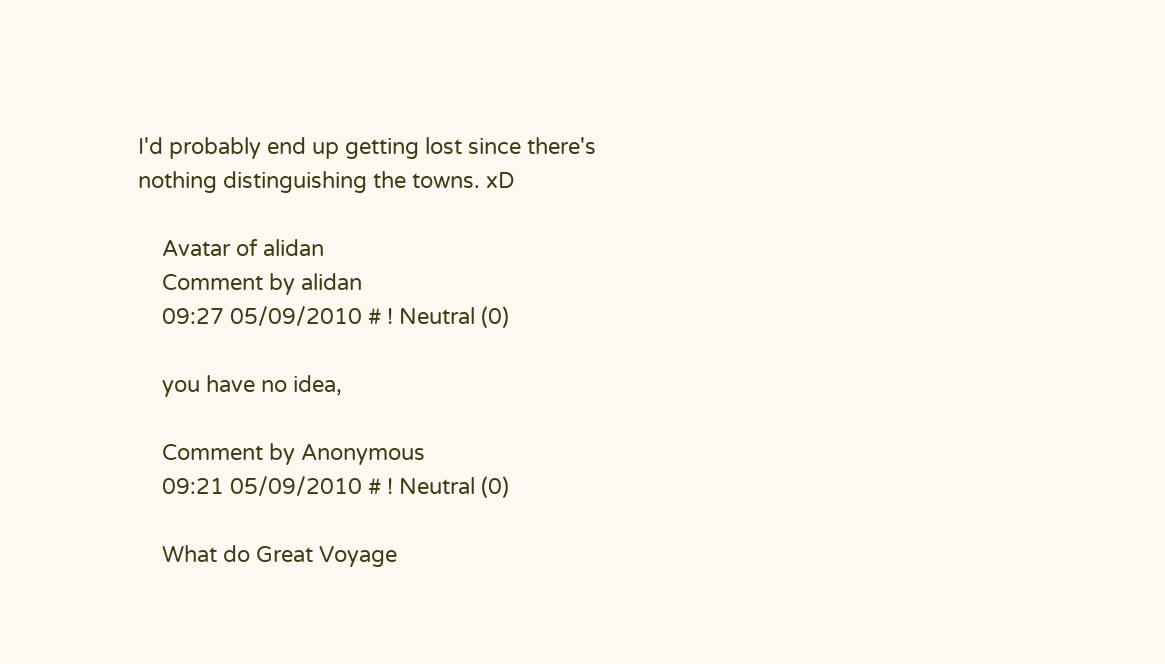I'd probably end up getting lost since there's nothing distinguishing the towns. xD

    Avatar of alidan
    Comment by alidan
    09:27 05/09/2010 # ! Neutral (0)

    you have no idea,

    Comment by Anonymous
    09:21 05/09/2010 # ! Neutral (0)

    What do Great Voyage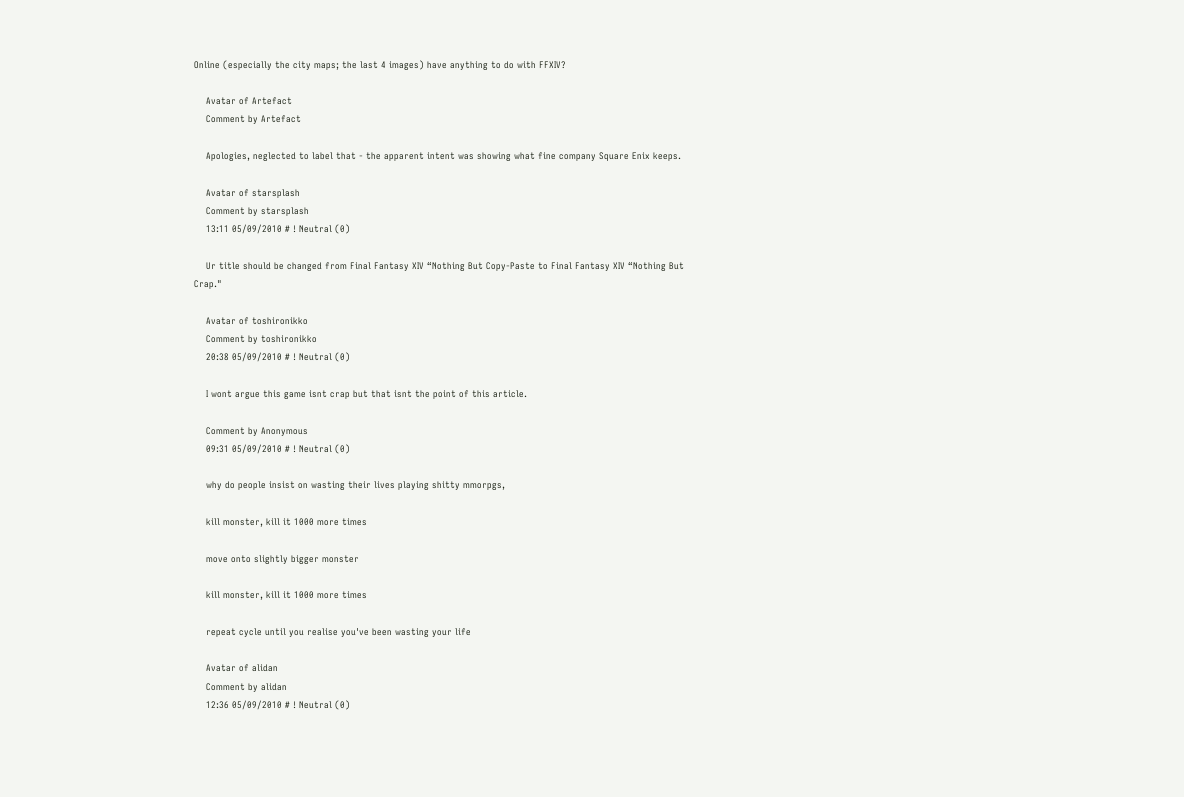Online (especially the city maps; the last 4 images) have anything to do with FFXIV?

    Avatar of Artefact
    Comment by Artefact

    Apologies, neglected to label that - the apparent intent was showing what fine company Square Enix keeps.

    Avatar of starsplash
    Comment by starsplash
    13:11 05/09/2010 # ! Neutral (0)

    Ur title should be changed from Final Fantasy XIV “Nothing But Copy-Paste to Final Fantasy XIV “Nothing But Crap."

    Avatar of toshironikko
    Comment by toshironikko
    20:38 05/09/2010 # ! Neutral (0)

    I wont argue this game isnt crap but that isnt the point of this article.

    Comment by Anonymous
    09:31 05/09/2010 # ! Neutral (0)

    why do people insist on wasting their lives playing shitty mmorpgs,

    kill monster, kill it 1000 more times

    move onto slightly bigger monster

    kill monster, kill it 1000 more times

    repeat cycle until you realise you've been wasting your life

    Avatar of alidan
    Comment by alidan
    12:36 05/09/2010 # ! Neutral (0)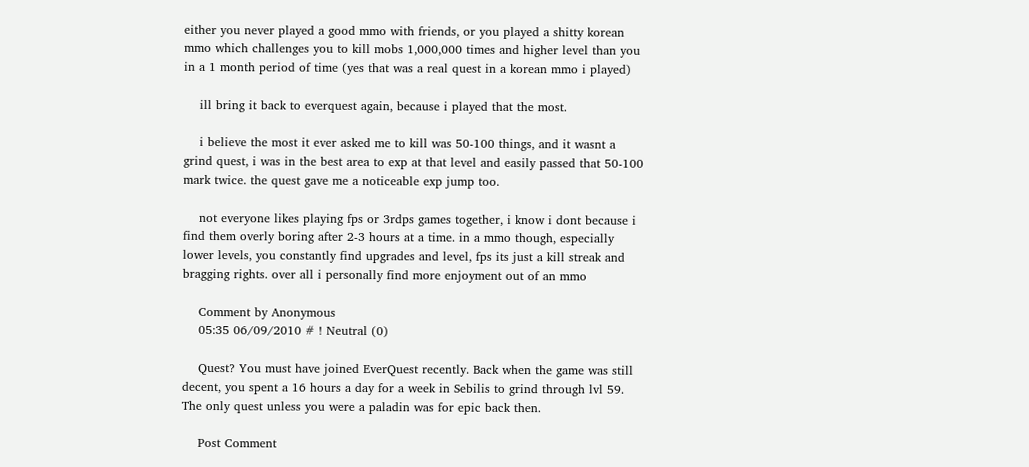either you never played a good mmo with friends, or you played a shitty korean mmo which challenges you to kill mobs 1,000,000 times and higher level than you in a 1 month period of time (yes that was a real quest in a korean mmo i played)

    ill bring it back to everquest again, because i played that the most.

    i believe the most it ever asked me to kill was 50-100 things, and it wasnt a grind quest, i was in the best area to exp at that level and easily passed that 50-100 mark twice. the quest gave me a noticeable exp jump too.

    not everyone likes playing fps or 3rdps games together, i know i dont because i find them overly boring after 2-3 hours at a time. in a mmo though, especially lower levels, you constantly find upgrades and level, fps its just a kill streak and bragging rights. over all i personally find more enjoyment out of an mmo

    Comment by Anonymous
    05:35 06/09/2010 # ! Neutral (0)

    Quest? You must have joined EverQuest recently. Back when the game was still decent, you spent a 16 hours a day for a week in Sebilis to grind through lvl 59. The only quest unless you were a paladin was for epic back then.

    Post Comment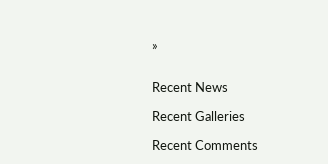»


Recent News

Recent Galleries

Recent Comments